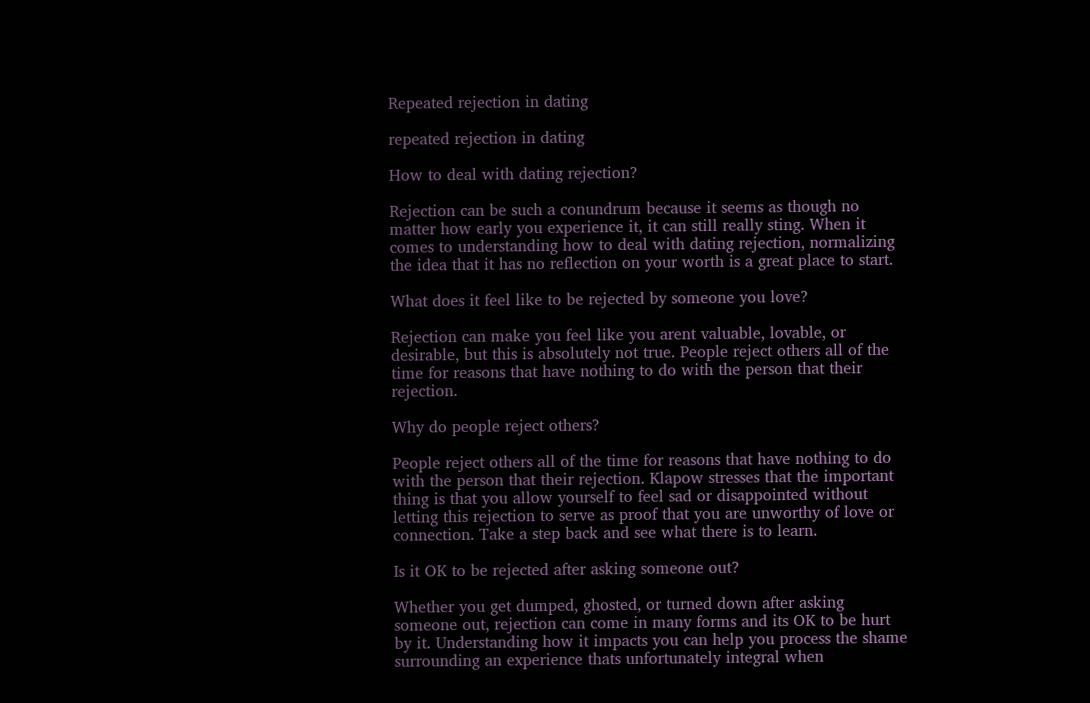Repeated rejection in dating

repeated rejection in dating

How to deal with dating rejection?

Rejection can be such a conundrum because it seems as though no matter how early you experience it, it can still really sting. When it comes to understanding how to deal with dating rejection, normalizing the idea that it has no reflection on your worth is a great place to start.

What does it feel like to be rejected by someone you love?

Rejection can make you feel like you arent valuable, lovable, or desirable, but this is absolutely not true. People reject others all of the time for reasons that have nothing to do with the person that their rejection.

Why do people reject others?

People reject others all of the time for reasons that have nothing to do with the person that their rejection. Klapow stresses that the important thing is that you allow yourself to feel sad or disappointed without letting this rejection to serve as proof that you are unworthy of love or connection. Take a step back and see what there is to learn.

Is it OK to be rejected after asking someone out?

Whether you get dumped, ghosted, or turned down after asking someone out, rejection can come in many forms and its OK to be hurt by it. Understanding how it impacts you can help you process the shame surrounding an experience thats unfortunately integral when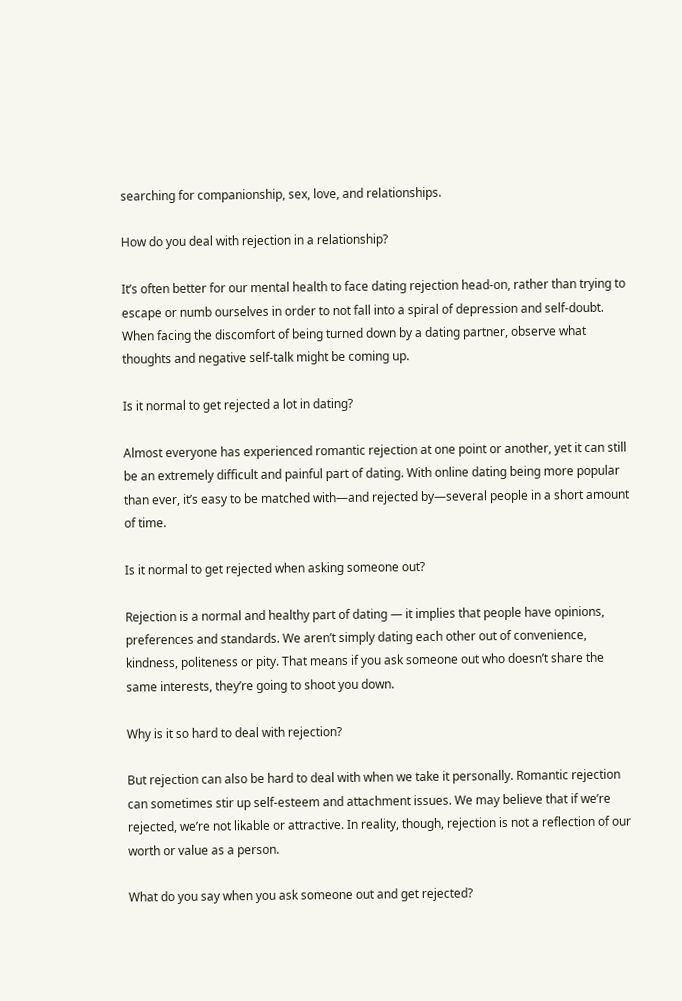searching for companionship, sex, love, and relationships.

How do you deal with rejection in a relationship?

It’s often better for our mental health to face dating rejection head-on, rather than trying to escape or numb ourselves in order to not fall into a spiral of depression and self-doubt. When facing the discomfort of being turned down by a dating partner, observe what thoughts and negative self-talk might be coming up.

Is it normal to get rejected a lot in dating?

Almost everyone has experienced romantic rejection at one point or another, yet it can still be an extremely difficult and painful part of dating. With online dating being more popular than ever, it’s easy to be matched with—and rejected by—several people in a short amount of time.

Is it normal to get rejected when asking someone out?

Rejection is a normal and healthy part of dating — it implies that people have opinions, preferences and standards. We aren’t simply dating each other out of convenience, kindness, politeness or pity. That means if you ask someone out who doesn’t share the same interests, they’re going to shoot you down.

Why is it so hard to deal with rejection?

But rejection can also be hard to deal with when we take it personally. Romantic rejection can sometimes stir up self-esteem and attachment issues. We may believe that if we’re rejected, we’re not likable or attractive. In reality, though, rejection is not a reflection of our worth or value as a person.

What do you say when you ask someone out and get rejected?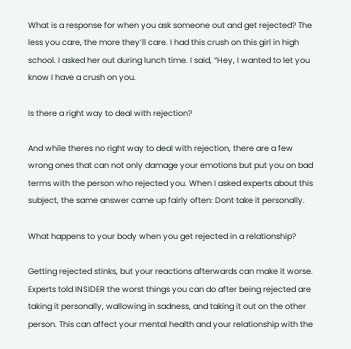What is a response for when you ask someone out and get rejected? The less you care, the more they’ll care. I had this crush on this girl in high school. I asked her out during lunch time. I said, “Hey, I wanted to let you know I have a crush on you.

Is there a right way to deal with rejection?

And while theres no right way to deal with rejection, there are a few wrong ones that can not only damage your emotions but put you on bad terms with the person who rejected you. When I asked experts about this subject, the same answer came up fairly often: Dont take it personally.

What happens to your body when you get rejected in a relationship?

Getting rejected stinks, but your reactions afterwards can make it worse. Experts told INSIDER the worst things you can do after being rejected are taking it personally, wallowing in sadness, and taking it out on the other person. This can affect your mental health and your relationship with the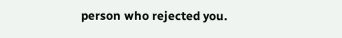person who rejected you.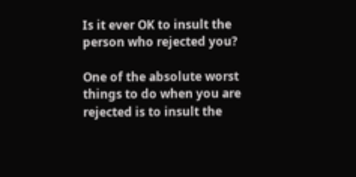Is it ever OK to insult the person who rejected you?

One of the absolute worst things to do when you are rejected is to insult the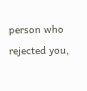person who rejected you,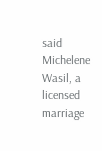said Michelene Wasil, a licensed marriage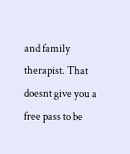and family therapist. That doesnt give you a free pass to be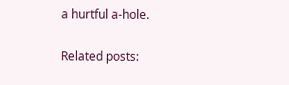a hurtful a-hole.

Related posts: